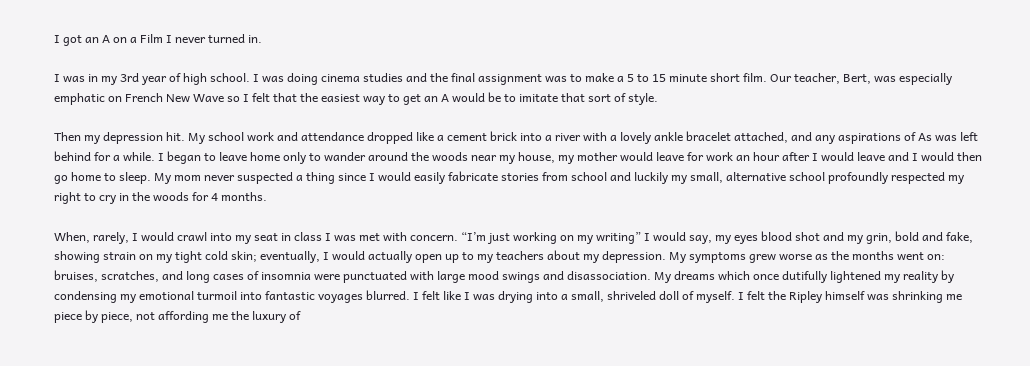I got an A on a Film I never turned in.

I was in my 3rd year of high school. I was doing cinema studies and the final assignment was to make a 5 to 15 minute short film. Our teacher, Bert, was especially emphatic on French New Wave so I felt that the easiest way to get an A would be to imitate that sort of style.

Then my depression hit. My school work and attendance dropped like a cement brick into a river with a lovely ankle bracelet attached, and any aspirations of As was left behind for a while. I began to leave home only to wander around the woods near my house, my mother would leave for work an hour after I would leave and I would then go home to sleep. My mom never suspected a thing since I would easily fabricate stories from school and luckily my small, alternative school profoundly respected my right to cry in the woods for 4 months.

When, rarely, I would crawl into my seat in class I was met with concern. “I’m just working on my writing” I would say, my eyes blood shot and my grin, bold and fake, showing strain on my tight cold skin; eventually, I would actually open up to my teachers about my depression. My symptoms grew worse as the months went on: bruises, scratches, and long cases of insomnia were punctuated with large mood swings and disassociation. My dreams which once dutifully lightened my reality by condensing my emotional turmoil into fantastic voyages blurred. I felt like I was drying into a small, shriveled doll of myself. I felt the Ripley himself was shrinking me piece by piece, not affording me the luxury of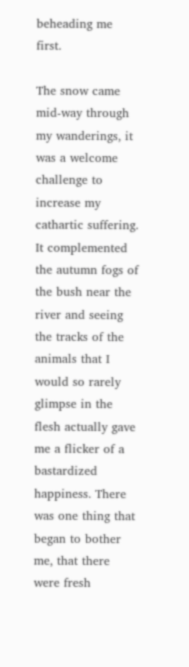beheading me first.

The snow came mid-way through my wanderings, it was a welcome challenge to increase my cathartic suffering. It complemented the autumn fogs of the bush near the river and seeing the tracks of the animals that I would so rarely glimpse in the flesh actually gave me a flicker of a bastardized happiness. There was one thing that began to bother me, that there were fresh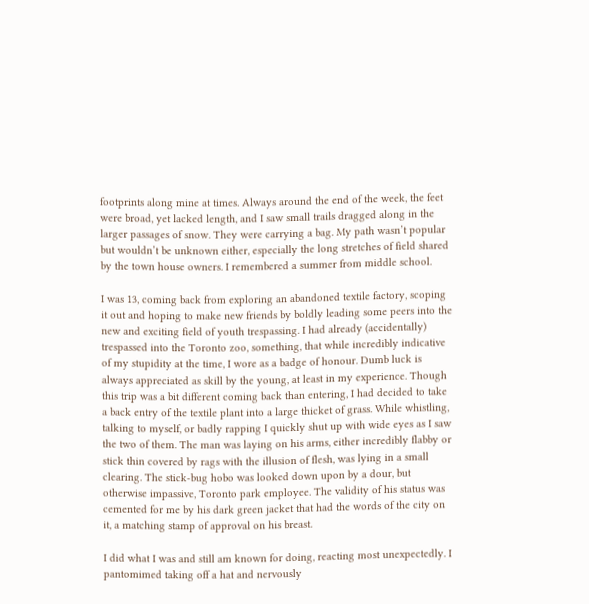footprints along mine at times. Always around the end of the week, the feet were broad, yet lacked length, and I saw small trails dragged along in the larger passages of snow. They were carrying a bag. My path wasn’t popular but wouldn’t be unknown either, especially the long stretches of field shared by the town house owners. I remembered a summer from middle school.

I was 13, coming back from exploring an abandoned textile factory, scoping it out and hoping to make new friends by boldly leading some peers into the new and exciting field of youth trespassing. I had already (accidentally) trespassed into the Toronto zoo, something, that while incredibly indicative of my stupidity at the time, I wore as a badge of honour. Dumb luck is always appreciated as skill by the young, at least in my experience. Though this trip was a bit different coming back than entering, I had decided to take a back entry of the textile plant into a large thicket of grass. While whistling, talking to myself, or badly rapping I quickly shut up with wide eyes as I saw the two of them. The man was laying on his arms, either incredibly flabby or stick thin covered by rags with the illusion of flesh, was lying in a small clearing. The stick-bug hobo was looked down upon by a dour, but otherwise impassive, Toronto park employee. The validity of his status was cemented for me by his dark green jacket that had the words of the city on it, a matching stamp of approval on his breast.

I did what I was and still am known for doing, reacting most unexpectedly. I pantomimed taking off a hat and nervously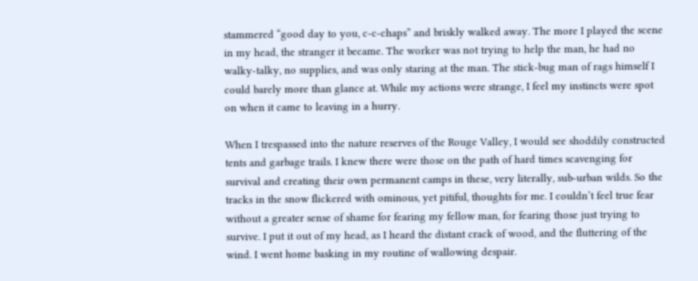stammered “good day to you, c-c-chaps” and briskly walked away. The more I played the scene in my head, the stranger it became. The worker was not trying to help the man, he had no walky-talky, no supplies, and was only staring at the man. The stick-bug man of rags himself I could barely more than glance at. While my actions were strange, I feel my instincts were spot on when it came to leaving in a hurry.

When I trespassed into the nature reserves of the Rouge Valley, I would see shoddily constructed tents and garbage trails. I knew there were those on the path of hard times scavenging for survival and creating their own permanent camps in these, very literally, sub-urban wilds. So the tracks in the snow flickered with ominous, yet pitiful, thoughts for me. I couldn’t feel true fear without a greater sense of shame for fearing my fellow man, for fearing those just trying to survive. I put it out of my head, as I heard the distant crack of wood, and the fluttering of the wind. I went home basking in my routine of wallowing despair.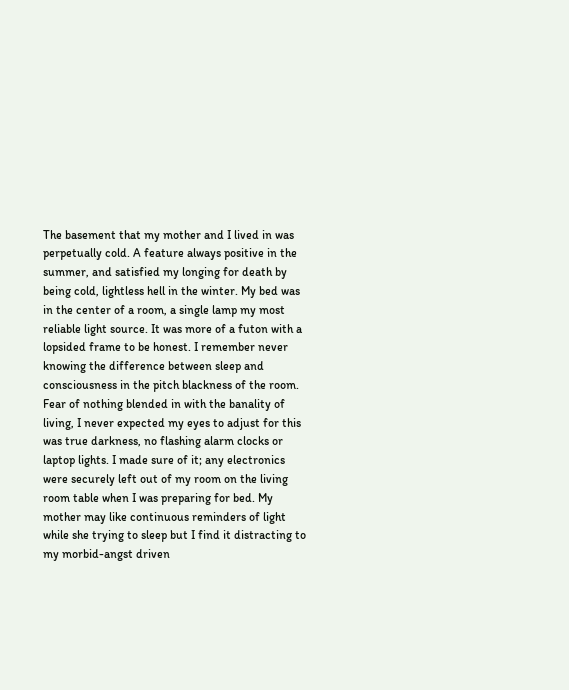The basement that my mother and I lived in was perpetually cold. A feature always positive in the summer, and satisfied my longing for death by being cold, lightless hell in the winter. My bed was in the center of a room, a single lamp my most reliable light source. It was more of a futon with a lopsided frame to be honest. I remember never knowing the difference between sleep and consciousness in the pitch blackness of the room. Fear of nothing blended in with the banality of living, I never expected my eyes to adjust for this was true darkness, no flashing alarm clocks or laptop lights. I made sure of it; any electronics were securely left out of my room on the living room table when I was preparing for bed. My mother may like continuous reminders of light while she trying to sleep but I find it distracting to my morbid-angst driven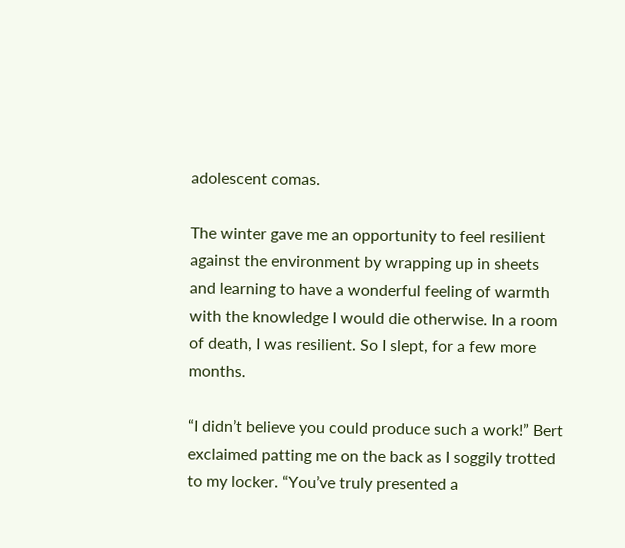adolescent comas.

The winter gave me an opportunity to feel resilient against the environment by wrapping up in sheets and learning to have a wonderful feeling of warmth with the knowledge I would die otherwise. In a room of death, I was resilient. So I slept, for a few more months.

“I didn’t believe you could produce such a work!” Bert exclaimed patting me on the back as I soggily trotted to my locker. “You’ve truly presented a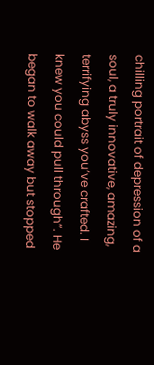chilling portrait of depression of a soul, a truly innovative, amazing, terrifying abyss you’ve crafted. I knew you could pull through”. He began to walk away but stopped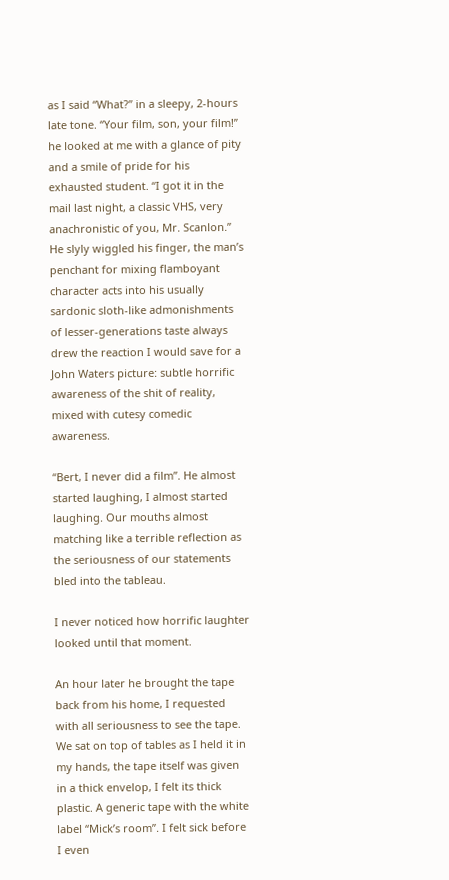as I said “What?” in a sleepy, 2-hours late tone. “Your film, son, your film!” he looked at me with a glance of pity and a smile of pride for his exhausted student. “I got it in the mail last night, a classic VHS, very anachronistic of you, Mr. Scanlon.” He slyly wiggled his finger, the man’s penchant for mixing flamboyant character acts into his usually sardonic sloth-like admonishments of lesser-generations taste always drew the reaction I would save for a John Waters picture: subtle horrific awareness of the shit of reality, mixed with cutesy comedic awareness.

“Bert, I never did a film”. He almost started laughing, I almost started laughing. Our mouths almost matching like a terrible reflection as the seriousness of our statements bled into the tableau.

I never noticed how horrific laughter looked until that moment.

An hour later he brought the tape back from his home, I requested with all seriousness to see the tape. We sat on top of tables as I held it in my hands, the tape itself was given in a thick envelop, I felt its thick plastic. A generic tape with the white label “Mick’s room”. I felt sick before I even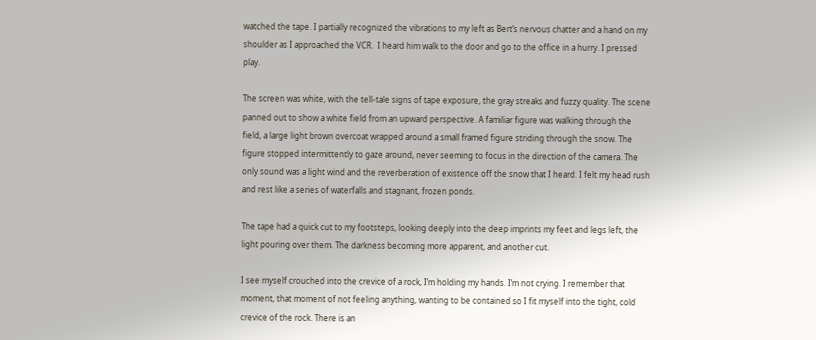watched the tape. I partially recognized the vibrations to my left as Bert’s nervous chatter and a hand on my shoulder as I approached the VCR.  I heard him walk to the door and go to the office in a hurry. I pressed play.

The screen was white, with the tell-tale signs of tape exposure, the gray streaks and fuzzy quality. The scene panned out to show a white field from an upward perspective. A familiar figure was walking through the field, a large light brown overcoat wrapped around a small framed figure striding through the snow. The figure stopped intermittently to gaze around, never seeming to focus in the direction of the camera. The only sound was a light wind and the reverberation of existence off the snow that I heard. I felt my head rush and rest like a series of waterfalls and stagnant, frozen ponds.

The tape had a quick cut to my footsteps, looking deeply into the deep imprints my feet and legs left, the light pouring over them. The darkness becoming more apparent, and another cut.

I see myself crouched into the crevice of a rock, I’m holding my hands. I’m not crying. I remember that moment, that moment of not feeling anything, wanting to be contained so I fit myself into the tight, cold crevice of the rock. There is an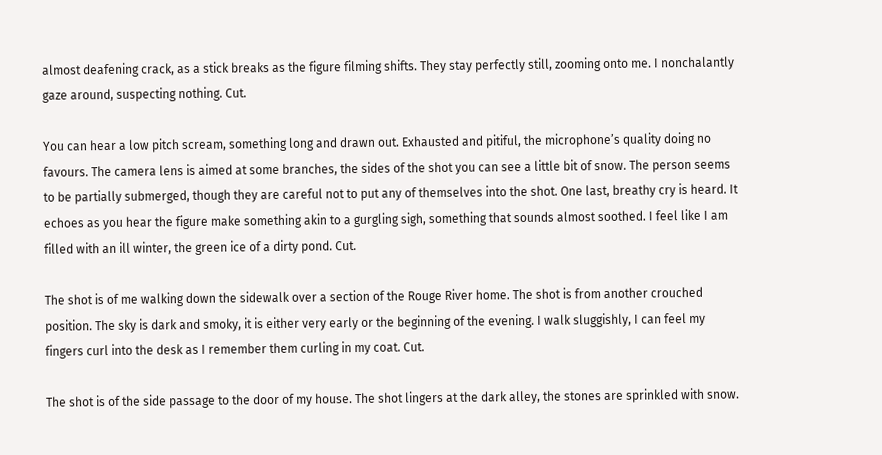almost deafening crack, as a stick breaks as the figure filming shifts. They stay perfectly still, zooming onto me. I nonchalantly gaze around, suspecting nothing. Cut.

You can hear a low pitch scream, something long and drawn out. Exhausted and pitiful, the microphone’s quality doing no favours. The camera lens is aimed at some branches, the sides of the shot you can see a little bit of snow. The person seems to be partially submerged, though they are careful not to put any of themselves into the shot. One last, breathy cry is heard. It echoes as you hear the figure make something akin to a gurgling sigh, something that sounds almost soothed. I feel like I am filled with an ill winter, the green ice of a dirty pond. Cut.

The shot is of me walking down the sidewalk over a section of the Rouge River home. The shot is from another crouched position. The sky is dark and smoky, it is either very early or the beginning of the evening. I walk sluggishly, I can feel my fingers curl into the desk as I remember them curling in my coat. Cut.

The shot is of the side passage to the door of my house. The shot lingers at the dark alley, the stones are sprinkled with snow.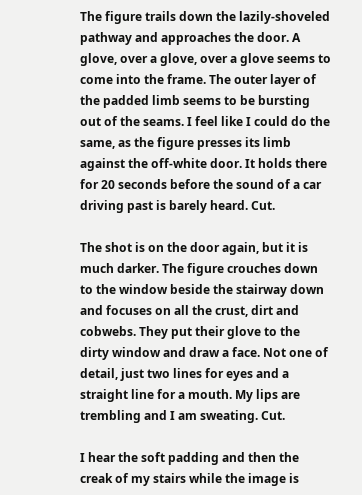The figure trails down the lazily-shoveled pathway and approaches the door. A glove, over a glove, over a glove seems to come into the frame. The outer layer of the padded limb seems to be bursting out of the seams. I feel like I could do the same, as the figure presses its limb against the off-white door. It holds there for 20 seconds before the sound of a car driving past is barely heard. Cut.

The shot is on the door again, but it is much darker. The figure crouches down to the window beside the stairway down and focuses on all the crust, dirt and cobwebs. They put their glove to the dirty window and draw a face. Not one of detail, just two lines for eyes and a straight line for a mouth. My lips are trembling and I am sweating. Cut.

I hear the soft padding and then the creak of my stairs while the image is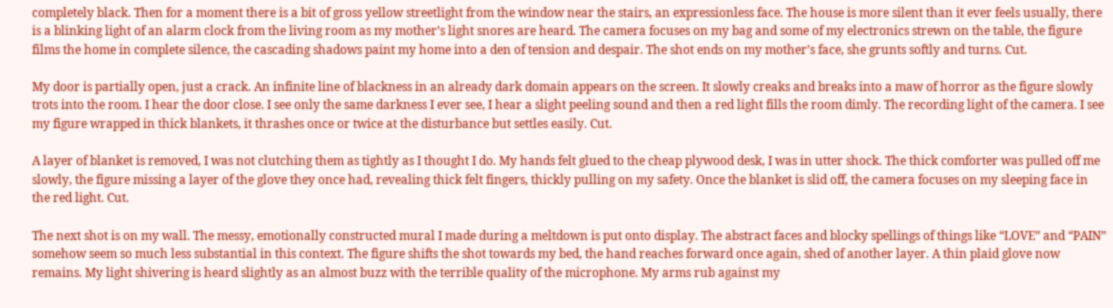completely black. Then for a moment there is a bit of gross yellow streetlight from the window near the stairs, an expressionless face. The house is more silent than it ever feels usually, there is a blinking light of an alarm clock from the living room as my mother’s light snores are heard. The camera focuses on my bag and some of my electronics strewn on the table, the figure films the home in complete silence, the cascading shadows paint my home into a den of tension and despair. The shot ends on my mother’s face, she grunts softly and turns. Cut.

My door is partially open, just a crack. An infinite line of blackness in an already dark domain appears on the screen. It slowly creaks and breaks into a maw of horror as the figure slowly trots into the room. I hear the door close. I see only the same darkness I ever see, I hear a slight peeling sound and then a red light fills the room dimly. The recording light of the camera. I see my figure wrapped in thick blankets, it thrashes once or twice at the disturbance but settles easily. Cut.

A layer of blanket is removed, I was not clutching them as tightly as I thought I do. My hands felt glued to the cheap plywood desk, I was in utter shock. The thick comforter was pulled off me slowly, the figure missing a layer of the glove they once had, revealing thick felt fingers, thickly pulling on my safety. Once the blanket is slid off, the camera focuses on my sleeping face in the red light. Cut.

The next shot is on my wall. The messy, emotionally constructed mural I made during a meltdown is put onto display. The abstract faces and blocky spellings of things like “LOVE” and “PAIN” somehow seem so much less substantial in this context. The figure shifts the shot towards my bed, the hand reaches forward once again, shed of another layer. A thin plaid glove now remains. My light shivering is heard slightly as an almost buzz with the terrible quality of the microphone. My arms rub against my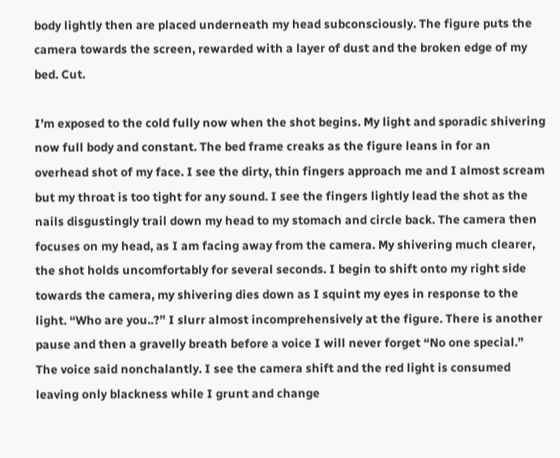body lightly then are placed underneath my head subconsciously. The figure puts the camera towards the screen, rewarded with a layer of dust and the broken edge of my bed. Cut.

I’m exposed to the cold fully now when the shot begins. My light and sporadic shivering now full body and constant. The bed frame creaks as the figure leans in for an overhead shot of my face. I see the dirty, thin fingers approach me and I almost scream but my throat is too tight for any sound. I see the fingers lightly lead the shot as the nails disgustingly trail down my head to my stomach and circle back. The camera then focuses on my head, as I am facing away from the camera. My shivering much clearer, the shot holds uncomfortably for several seconds. I begin to shift onto my right side towards the camera, my shivering dies down as I squint my eyes in response to the light. “Who are you..?” I slurr almost incomprehensively at the figure. There is another pause and then a gravelly breath before a voice I will never forget “No one special.” The voice said nonchalantly. I see the camera shift and the red light is consumed leaving only blackness while I grunt and change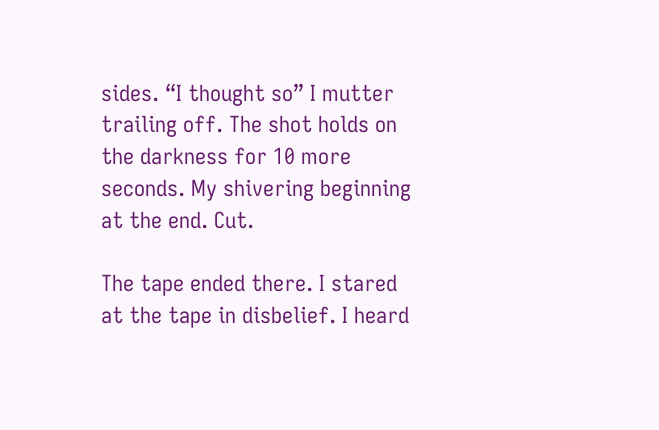sides. “I thought so” I mutter trailing off. The shot holds on the darkness for 10 more seconds. My shivering beginning at the end. Cut.

The tape ended there. I stared at the tape in disbelief. I heard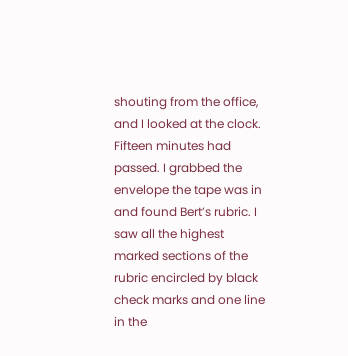shouting from the office, and I looked at the clock. Fifteen minutes had passed. I grabbed the envelope the tape was in and found Bert’s rubric. I saw all the highest marked sections of the rubric encircled by black check marks and one line in the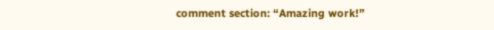comment section: “Amazing work!”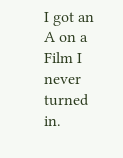I got an A on a Film I never turned in.